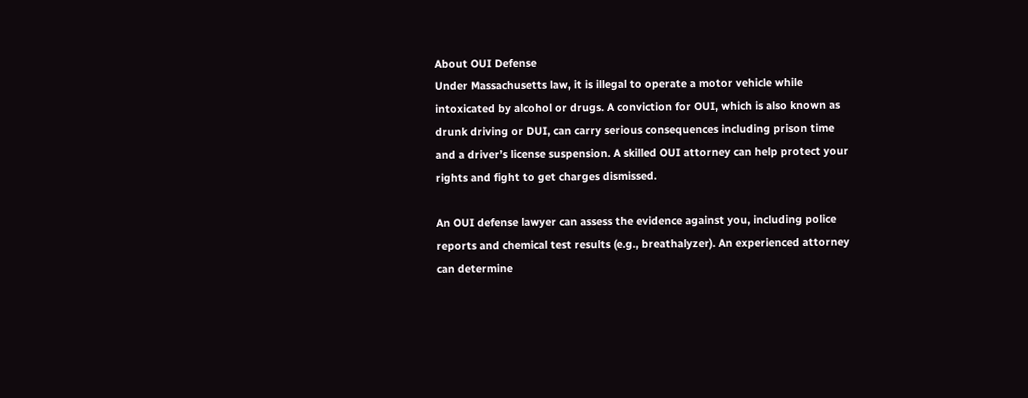About OUI Defense
Under Massachusetts law, it is illegal to operate a motor vehicle while intoxicated by alcohol or drugs. A conviction for OUI, which is also known as drunk driving or DUI, can carry serious consequences including prison time and a driver’s license suspension. A skilled OUI attorney can help protect your rights and fight to get charges dismissed.

An OUI defense lawyer can assess the evidence against you, including police reports and chemical test results (e.g., breathalyzer). An experienced attorney can determine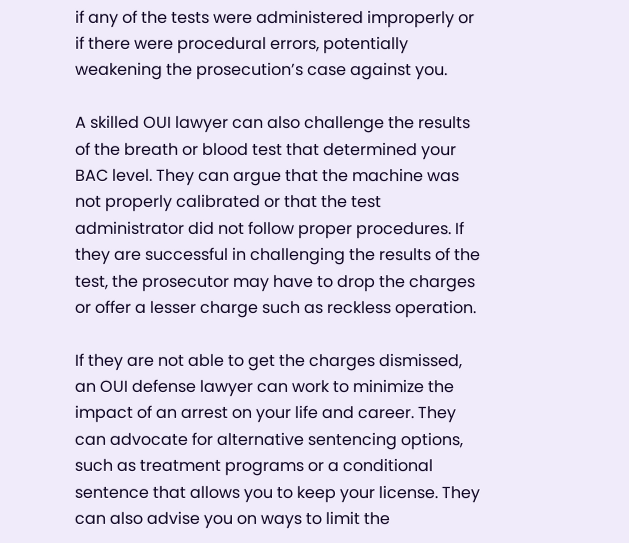if any of the tests were administered improperly or if there were procedural errors, potentially weakening the prosecution’s case against you.

A skilled OUI lawyer can also challenge the results of the breath or blood test that determined your BAC level. They can argue that the machine was not properly calibrated or that the test administrator did not follow proper procedures. If they are successful in challenging the results of the test, the prosecutor may have to drop the charges or offer a lesser charge such as reckless operation.

If they are not able to get the charges dismissed, an OUI defense lawyer can work to minimize the impact of an arrest on your life and career. They can advocate for alternative sentencing options, such as treatment programs or a conditional sentence that allows you to keep your license. They can also advise you on ways to limit the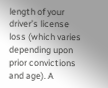length of your driver’s license loss (which varies depending upon prior convictions and age). A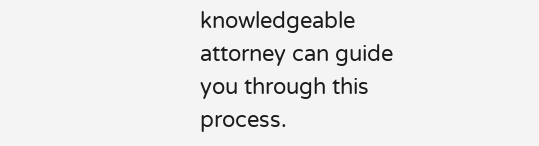knowledgeable attorney can guide you through this process.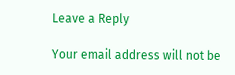Leave a Reply

Your email address will not be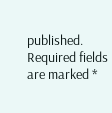published. Required fields are marked *